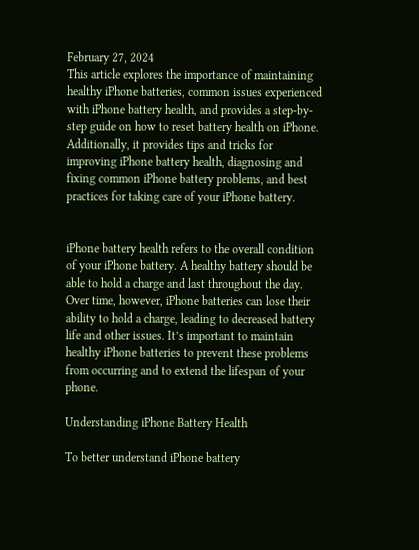February 27, 2024
This article explores the importance of maintaining healthy iPhone batteries, common issues experienced with iPhone battery health, and provides a step-by-step guide on how to reset battery health on iPhone. Additionally, it provides tips and tricks for improving iPhone battery health, diagnosing and fixing common iPhone battery problems, and best practices for taking care of your iPhone battery.


iPhone battery health refers to the overall condition of your iPhone battery. A healthy battery should be able to hold a charge and last throughout the day. Over time, however, iPhone batteries can lose their ability to hold a charge, leading to decreased battery life and other issues. It’s important to maintain healthy iPhone batteries to prevent these problems from occurring and to extend the lifespan of your phone.

Understanding iPhone Battery Health

To better understand iPhone battery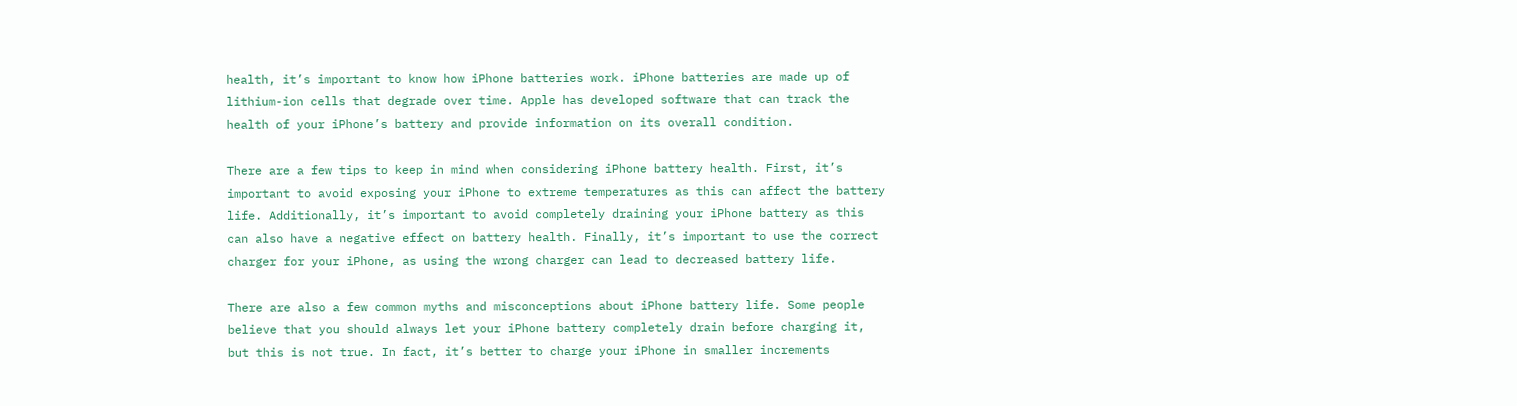health, it’s important to know how iPhone batteries work. iPhone batteries are made up of lithium-ion cells that degrade over time. Apple has developed software that can track the health of your iPhone’s battery and provide information on its overall condition.

There are a few tips to keep in mind when considering iPhone battery health. First, it’s important to avoid exposing your iPhone to extreme temperatures as this can affect the battery life. Additionally, it’s important to avoid completely draining your iPhone battery as this can also have a negative effect on battery health. Finally, it’s important to use the correct charger for your iPhone, as using the wrong charger can lead to decreased battery life.

There are also a few common myths and misconceptions about iPhone battery life. Some people believe that you should always let your iPhone battery completely drain before charging it, but this is not true. In fact, it’s better to charge your iPhone in smaller increments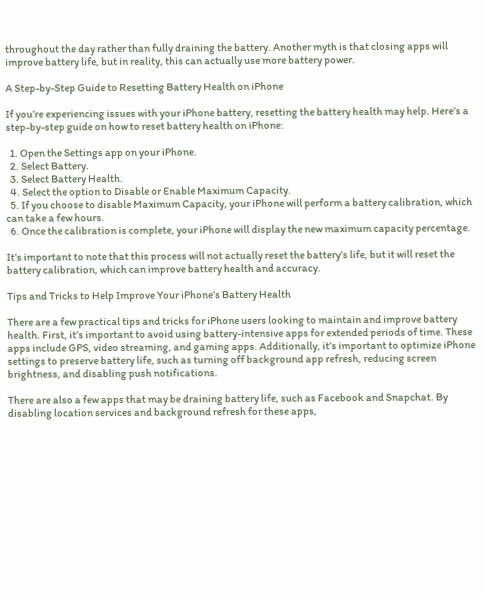throughout the day rather than fully draining the battery. Another myth is that closing apps will improve battery life, but in reality, this can actually use more battery power.

A Step-by-Step Guide to Resetting Battery Health on iPhone

If you’re experiencing issues with your iPhone battery, resetting the battery health may help. Here’s a step-by-step guide on how to reset battery health on iPhone:

  1. Open the Settings app on your iPhone.
  2. Select Battery.
  3. Select Battery Health.
  4. Select the option to Disable or Enable Maximum Capacity.
  5. If you choose to disable Maximum Capacity, your iPhone will perform a battery calibration, which can take a few hours.
  6. Once the calibration is complete, your iPhone will display the new maximum capacity percentage.

It’s important to note that this process will not actually reset the battery’s life, but it will reset the battery calibration, which can improve battery health and accuracy.

Tips and Tricks to Help Improve Your iPhone’s Battery Health

There are a few practical tips and tricks for iPhone users looking to maintain and improve battery health. First, it’s important to avoid using battery-intensive apps for extended periods of time. These apps include GPS, video streaming, and gaming apps. Additionally, it’s important to optimize iPhone settings to preserve battery life, such as turning off background app refresh, reducing screen brightness, and disabling push notifications.

There are also a few apps that may be draining battery life, such as Facebook and Snapchat. By disabling location services and background refresh for these apps,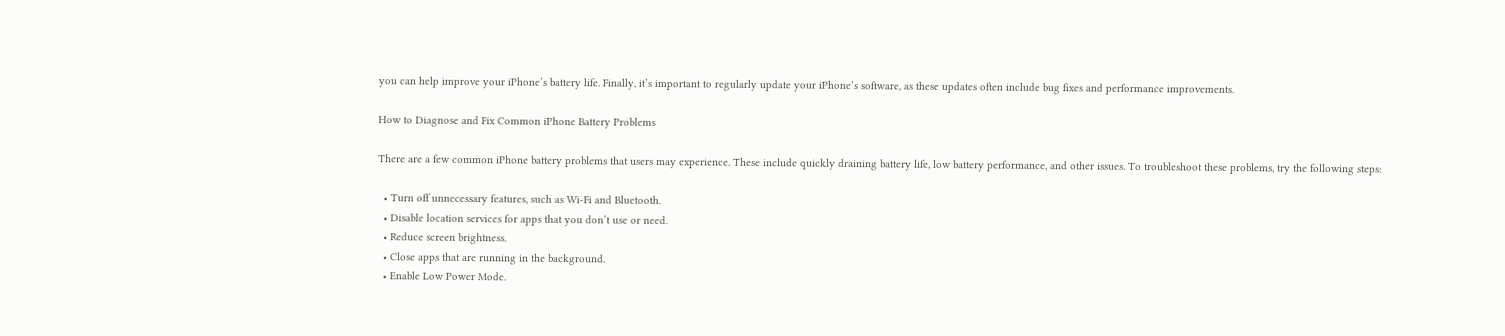you can help improve your iPhone’s battery life. Finally, it’s important to regularly update your iPhone’s software, as these updates often include bug fixes and performance improvements.

How to Diagnose and Fix Common iPhone Battery Problems

There are a few common iPhone battery problems that users may experience. These include quickly draining battery life, low battery performance, and other issues. To troubleshoot these problems, try the following steps:

  • Turn off unnecessary features, such as Wi-Fi and Bluetooth.
  • Disable location services for apps that you don’t use or need.
  • Reduce screen brightness.
  • Close apps that are running in the background.
  • Enable Low Power Mode.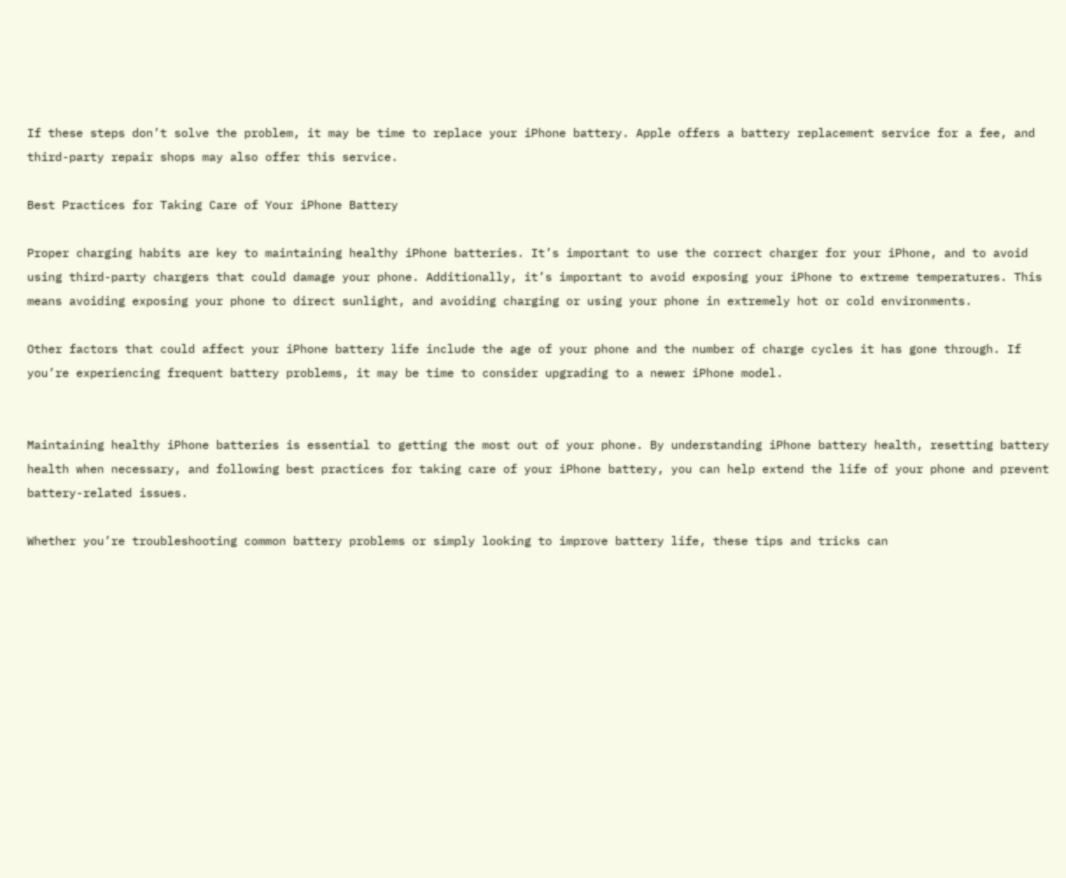If these steps don’t solve the problem, it may be time to replace your iPhone battery. Apple offers a battery replacement service for a fee, and third-party repair shops may also offer this service.

Best Practices for Taking Care of Your iPhone Battery

Proper charging habits are key to maintaining healthy iPhone batteries. It’s important to use the correct charger for your iPhone, and to avoid using third-party chargers that could damage your phone. Additionally, it’s important to avoid exposing your iPhone to extreme temperatures. This means avoiding exposing your phone to direct sunlight, and avoiding charging or using your phone in extremely hot or cold environments.

Other factors that could affect your iPhone battery life include the age of your phone and the number of charge cycles it has gone through. If you’re experiencing frequent battery problems, it may be time to consider upgrading to a newer iPhone model.


Maintaining healthy iPhone batteries is essential to getting the most out of your phone. By understanding iPhone battery health, resetting battery health when necessary, and following best practices for taking care of your iPhone battery, you can help extend the life of your phone and prevent battery-related issues.

Whether you’re troubleshooting common battery problems or simply looking to improve battery life, these tips and tricks can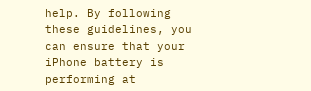help. By following these guidelines, you can ensure that your iPhone battery is performing at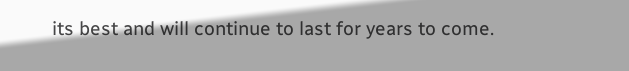its best and will continue to last for years to come.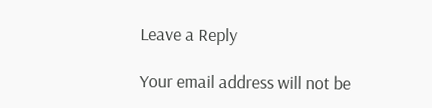Leave a Reply

Your email address will not be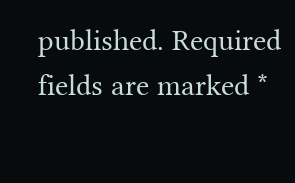published. Required fields are marked *